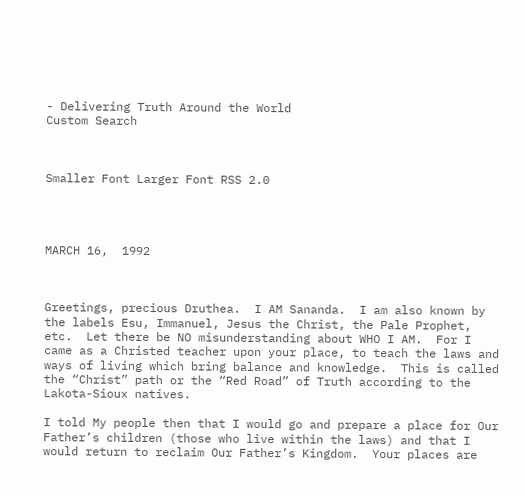- Delivering Truth Around the World
Custom Search



Smaller Font Larger Font RSS 2.0




MARCH 16,  1992



Greetings, precious Druthea.  I AM Sananda.  I am also known by the labels Esu, Immanuel, Jesus the Christ, the Pale Prophet, etc.  Let there be NO misunderstanding about WHO I AM.  For I came as a Christed teacher upon your place, to teach the laws and ways of living which bring balance and knowledge.  This is called the “Christ” path or the “Red Road” of Truth according to the Lakota-Sioux natives.

I told My people then that I would go and prepare a place for Our Father’s children (those who live within the laws) and that I would return to reclaim Our Father’s Kingdom.  Your places are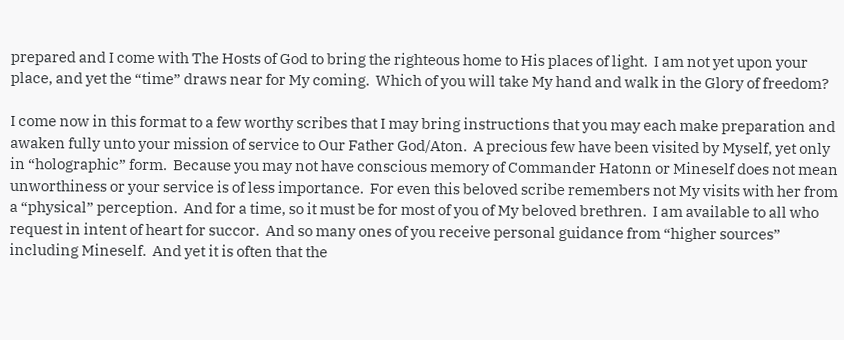prepared and I come with The Hosts of God to bring the righteous home to His places of light.  I am not yet upon your place, and yet the “time” draws near for My coming.  Which of you will take My hand and walk in the Glory of freedom?

I come now in this format to a few worthy scribes that I may bring instructions that you may each make preparation and awaken fully unto your mission of service to Our Father God/Aton.  A precious few have been visited by Myself, yet only in “holographic” form.  Because you may not have conscious memory of Commander Hatonn or Mineself does not mean unworthiness or your service is of less importance.  For even this beloved scribe remembers not My visits with her from a “physical” perception.  And for a time, so it must be for most of you of My beloved brethren.  I am available to all who request in intent of heart for succor.  And so many ones of you receive personal guidance from “higher sources” including Mineself.  And yet it is often that the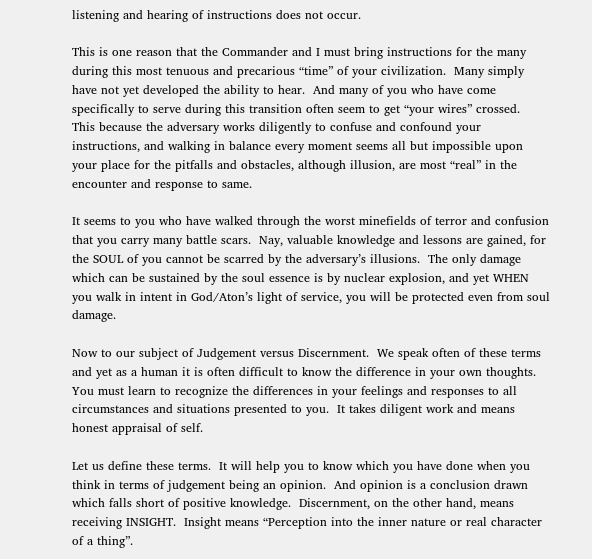listening and hearing of instructions does not occur.

This is one reason that the Commander and I must bring instructions for the many during this most tenuous and precarious “time” of your civilization.  Many simply have not yet developed the ability to hear.  And many of you who have come specifically to serve during this transition often seem to get “your wires” crossed.  This because the adversary works diligently to confuse and confound your instructions, and walking in balance every moment seems all but impossible upon your place for the pitfalls and obstacles, although illusion, are most “real” in the encounter and response to same.

It seems to you who have walked through the worst minefields of terror and confusion that you carry many battle scars.  Nay, valuable knowledge and lessons are gained, for the SOUL of you cannot be scarred by the adversary’s illusions.  The only damage which can be sustained by the soul essence is by nuclear explosion, and yet WHEN you walk in intent in God/Aton’s light of service, you will be protected even from soul damage.

Now to our subject of Judgement versus Discernment.  We speak often of these terms and yet as a human it is often difficult to know the difference in your own thoughts.  You must learn to recognize the differences in your feelings and responses to all circumstances and situations presented to you.  It takes diligent work and means honest appraisal of self.

Let us define these terms.  It will help you to know which you have done when you think in terms of judgement being an opinion.  And opinion is a conclusion drawn which falls short of positive knowledge.  Discernment, on the other hand, means receiving INSIGHT.  Insight means “Perception into the inner nature or real character of a thing”.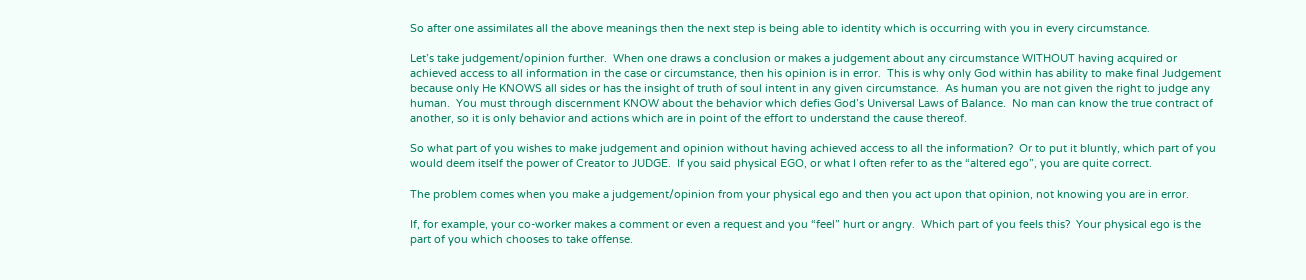So after one assimilates all the above meanings then the next step is being able to identity which is occurring with you in every circumstance.

Let’s take judgement/opinion further.  When one draws a conclusion or makes a judgement about any circumstance WITHOUT having acquired or achieved access to all information in the case or circumstance, then his opinion is in error.  This is why only God within has ability to make final Judgement because only He KNOWS all sides or has the insight of truth of soul intent in any given circumstance.  As human you are not given the right to judge any human.  You must through discernment KNOW about the behavior which defies God’s Universal Laws of Balance.  No man can know the true contract of another, so it is only behavior and actions which are in point of the effort to understand the cause thereof.

So what part of you wishes to make judgement and opinion without having achieved access to all the information?  Or to put it bluntly, which part of you would deem itself the power of Creator to JUDGE.  If you said physical EGO, or what I often refer to as the “altered ego”, you are quite correct.

The problem comes when you make a judgement/opinion from your physical ego and then you act upon that opinion, not knowing you are in error.

If, for example, your co-worker makes a comment or even a request and you “feel” hurt or angry.  Which part of you feels this?  Your physical ego is the part of you which chooses to take offense.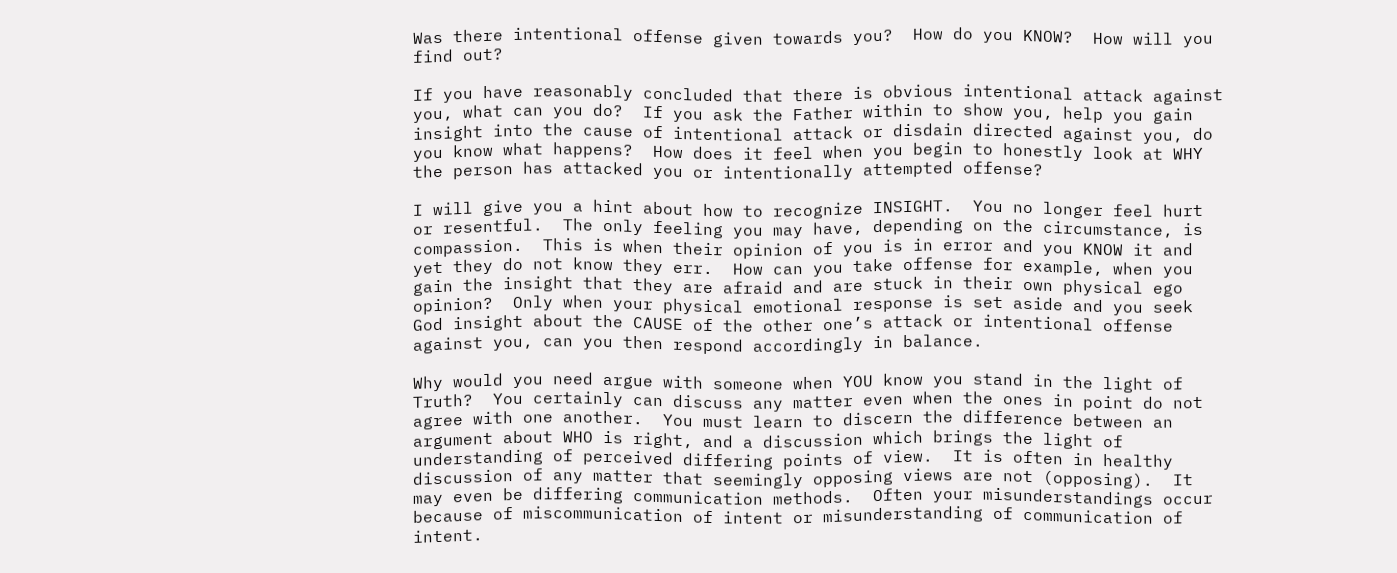Was there intentional offense given towards you?  How do you KNOW?  How will you find out?

If you have reasonably concluded that there is obvious intentional attack against you, what can you do?  If you ask the Father within to show you, help you gain insight into the cause of intentional attack or disdain directed against you, do you know what happens?  How does it feel when you begin to honestly look at WHY the person has attacked you or intentionally attempted offense?

I will give you a hint about how to recognize INSIGHT.  You no longer feel hurt or resentful.  The only feeling you may have, depending on the circumstance, is compassion.  This is when their opinion of you is in error and you KNOW it and yet they do not know they err.  How can you take offense for example, when you gain the insight that they are afraid and are stuck in their own physical ego opinion?  Only when your physical emotional response is set aside and you seek God insight about the CAUSE of the other one’s attack or intentional offense against you, can you then respond accordingly in balance.

Why would you need argue with someone when YOU know you stand in the light of Truth?  You certainly can discuss any matter even when the ones in point do not agree with one another.  You must learn to discern the difference between an argument about WHO is right, and a discussion which brings the light of understanding of perceived differing points of view.  It is often in healthy discussion of any matter that seemingly opposing views are not (opposing).  It may even be differing communication methods.  Often your misunderstandings occur because of miscommunication of intent or misunderstanding of communication of intent.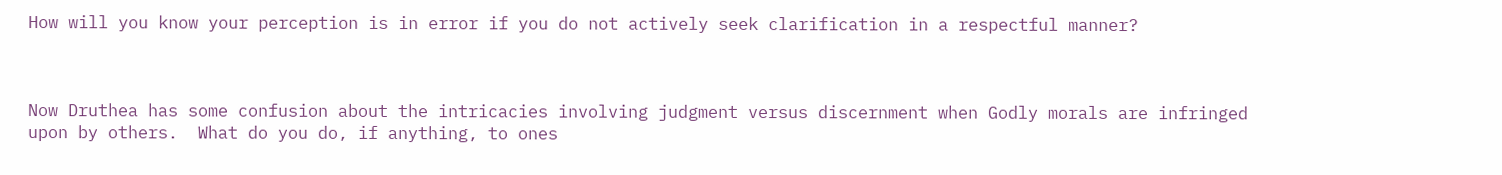How will you know your perception is in error if you do not actively seek clarification in a respectful manner?



Now Druthea has some confusion about the intricacies involving judgment versus discernment when Godly morals are infringed upon by others.  What do you do, if anything, to ones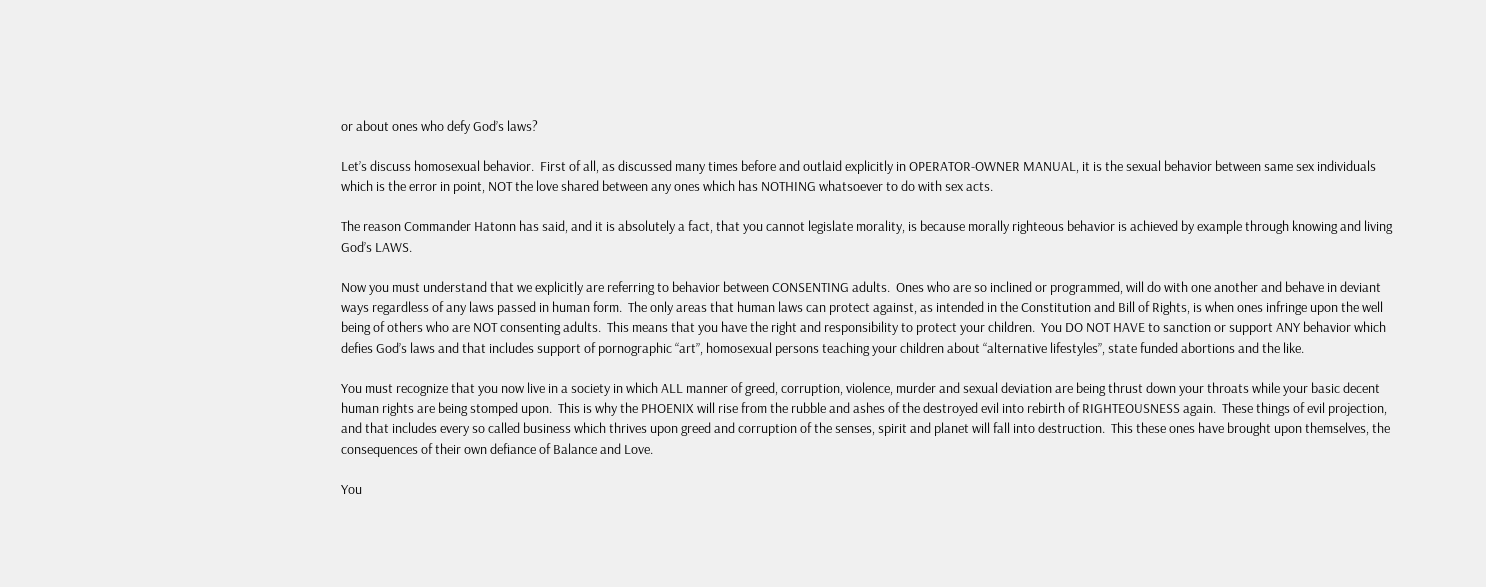or about ones who defy God’s laws?

Let’s discuss homosexual behavior.  First of all, as discussed many times before and outlaid explicitly in OPERATOR-OWNER MANUAL, it is the sexual behavior between same sex individuals which is the error in point, NOT the love shared between any ones which has NOTHING whatsoever to do with sex acts.

The reason Commander Hatonn has said, and it is absolutely a fact, that you cannot legislate morality, is because morally righteous behavior is achieved by example through knowing and living God’s LAWS.

Now you must understand that we explicitly are referring to behavior between CONSENTING adults.  Ones who are so inclined or programmed, will do with one another and behave in deviant ways regardless of any laws passed in human form.  The only areas that human laws can protect against, as intended in the Constitution and Bill of Rights, is when ones infringe upon the well being of others who are NOT consenting adults.  This means that you have the right and responsibility to protect your children.  You DO NOT HAVE to sanction or support ANY behavior which defies God’s laws and that includes support of pornographic “art”, homosexual persons teaching your children about “alternative lifestyles”, state funded abortions and the like.

You must recognize that you now live in a society in which ALL manner of greed, corruption, violence, murder and sexual deviation are being thrust down your throats while your basic decent human rights are being stomped upon.  This is why the PHOENIX will rise from the rubble and ashes of the destroyed evil into rebirth of RIGHTEOUSNESS again.  These things of evil projection, and that includes every so called business which thrives upon greed and corruption of the senses, spirit and planet will fall into destruction.  This these ones have brought upon themselves, the consequences of their own defiance of Balance and Love.

You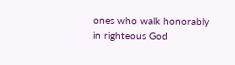ones who walk honorably in righteous God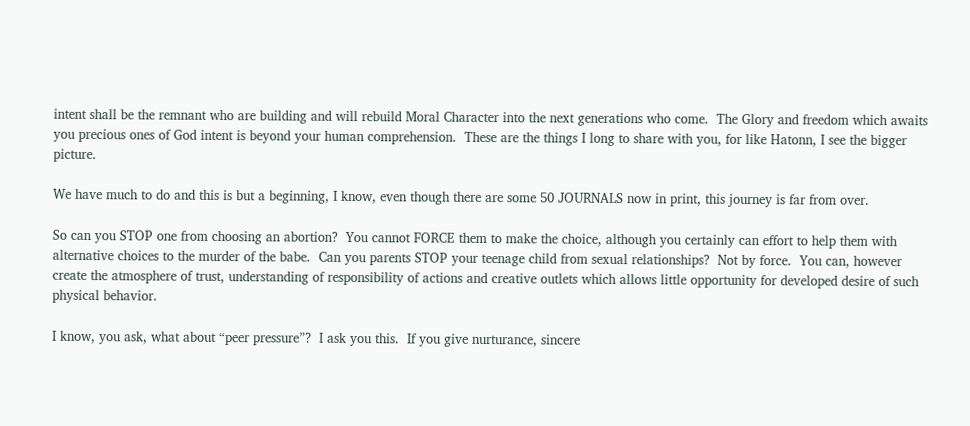intent shall be the remnant who are building and will rebuild Moral Character into the next generations who come.  The Glory and freedom which awaits you precious ones of God intent is beyond your human comprehension.  These are the things I long to share with you, for like Hatonn, I see the bigger picture.

We have much to do and this is but a beginning, I know, even though there are some 50 JOURNALS now in print, this journey is far from over.

So can you STOP one from choosing an abortion?  You cannot FORCE them to make the choice, although you certainly can effort to help them with alternative choices to the murder of the babe.  Can you parents STOP your teenage child from sexual relationships?  Not by force.  You can, however create the atmosphere of trust, understanding of responsibility of actions and creative outlets which allows little opportunity for developed desire of such physical behavior.

I know, you ask, what about “peer pressure”?  I ask you this.  If you give nurturance, sincere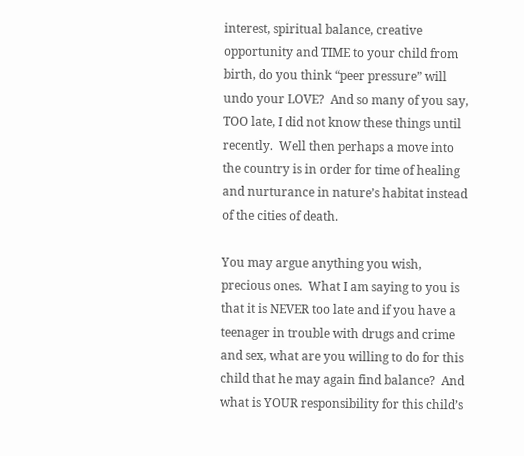interest, spiritual balance, creative opportunity and TIME to your child from birth, do you think “peer pressure” will undo your LOVE?  And so many of you say, TOO late, I did not know these things until recently.  Well then perhaps a move into the country is in order for time of healing and nurturance in nature’s habitat instead of the cities of death.

You may argue anything you wish, precious ones.  What I am saying to you is that it is NEVER too late and if you have a teenager in trouble with drugs and crime and sex, what are you willing to do for this child that he may again find balance?  And what is YOUR responsibility for this child’s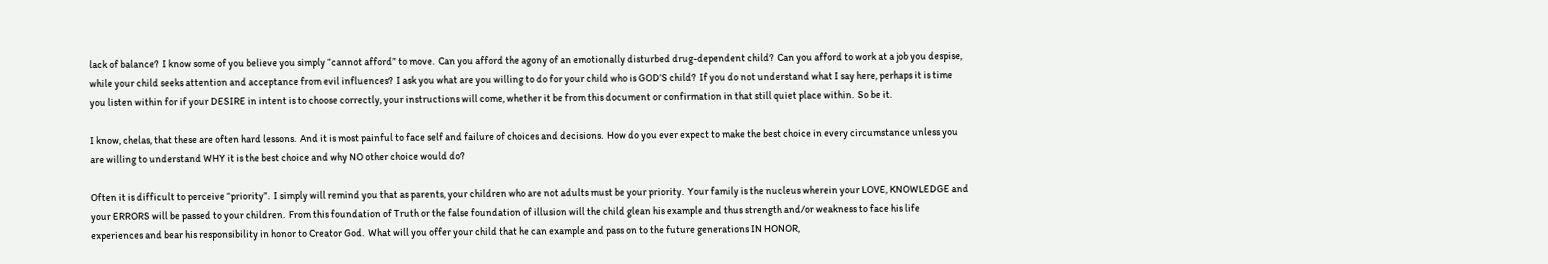lack of balance?  I know some of you believe you simply “cannot afford” to move.  Can you afford the agony of an emotionally disturbed drug-dependent child?  Can you afford to work at a job you despise, while your child seeks attention and acceptance from evil influences?  I ask you what are you willing to do for your child who is GOD’S child?  If you do not understand what I say here, perhaps it is time you listen within for if your DESIRE in intent is to choose correctly, your instructions will come, whether it be from this document or confirmation in that still quiet place within.  So be it.

I know, chelas, that these are often hard lessons.  And it is most painful to face self and failure of choices and decisions.  How do you ever expect to make the best choice in every circumstance unless you are willing to understand WHY it is the best choice and why NO other choice would do?

Often it is difficult to perceive “priority”.  I simply will remind you that as parents, your children who are not adults must be your priority.  Your family is the nucleus wherein your LOVE, KNOWLEDGE and your ERRORS will be passed to your children.  From this foundation of Truth or the false foundation of illusion will the child glean his example and thus strength and/or weakness to face his life experiences and bear his responsibility in honor to Creator God.  What will you offer your child that he can example and pass on to the future generations IN HONOR,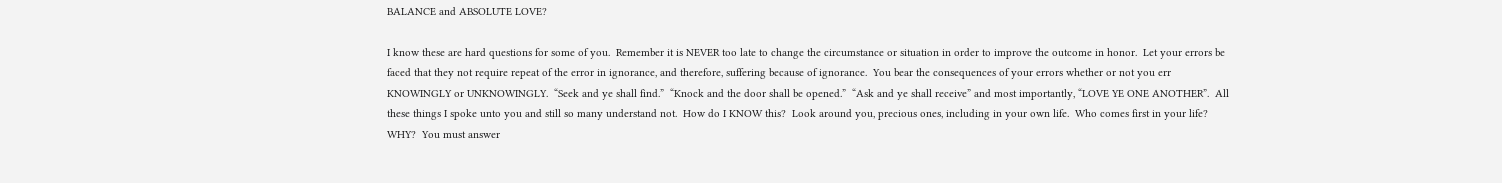BALANCE and ABSOLUTE LOVE?

I know these are hard questions for some of you.  Remember it is NEVER too late to change the circumstance or situation in order to improve the outcome in honor.  Let your errors be faced that they not require repeat of the error in ignorance, and therefore, suffering because of ignorance.  You bear the consequences of your errors whether or not you err KNOWINGLY or UNKNOWINGLY.  “Seek and ye shall find.”  “Knock and the door shall be opened.”  “Ask and ye shall receive” and most importantly, “LOVE YE ONE ANOTHER”.  All these things I spoke unto you and still so many understand not.  How do I KNOW this?  Look around you, precious ones, including in your own life.  Who comes first in your life?  WHY?  You must answer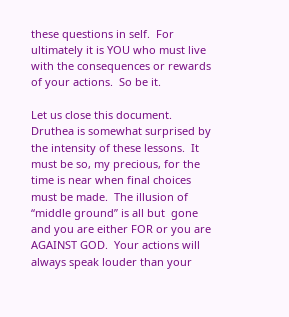these questions in self.  For ultimately it is YOU who must live with the consequences or rewards of your actions.  So be it.

Let us close this document.  Druthea is somewhat surprised by the intensity of these lessons.  It must be so, my precious, for the time is near when final choices must be made.  The illusion of “middle ground” is all but  gone and you are either FOR or you are AGAINST GOD.  Your actions will always speak louder than your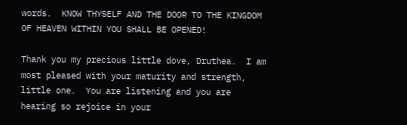words.  KNOW THYSELF AND THE DOOR TO THE KINGDOM OF HEAVEN WITHIN YOU SHALL BE OPENED!

Thank you my precious little dove, Druthea.  I am most pleased with your maturity and strength, little one.  You are listening and you are hearing so rejoice in your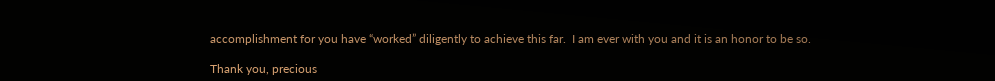accomplishment for you have “worked” diligently to achieve this far.  I am ever with you and it is an honor to be so.

Thank you, precious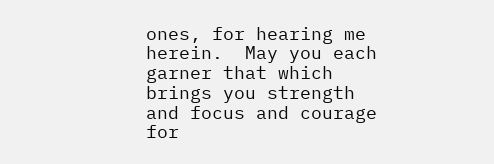ones, for hearing me herein.  May you each garner that which brings you strength and focus and courage for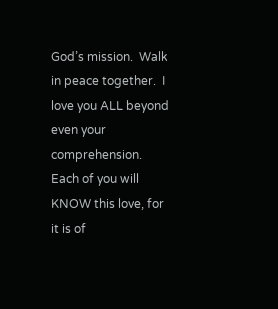God’s mission.  Walk in peace together.  I love you ALL beyond even your comprehension.  Each of you will KNOW this love, for it is of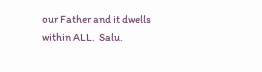our Father and it dwells within ALL.  Salu.